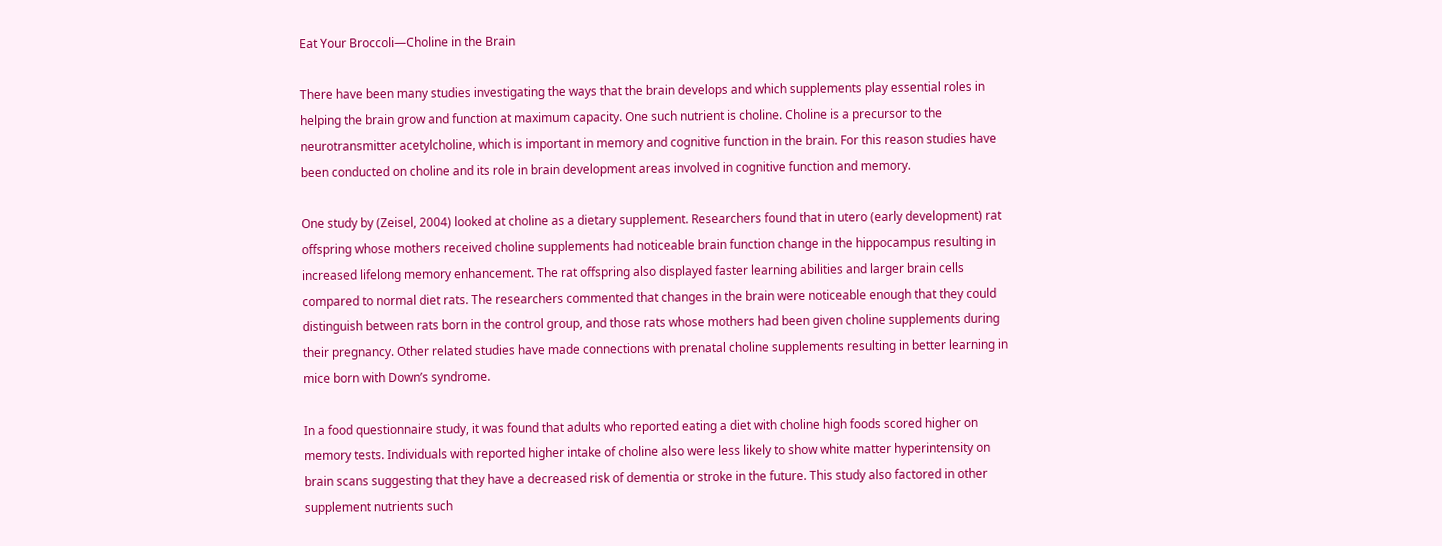Eat Your Broccoli—Choline in the Brain

There have been many studies investigating the ways that the brain develops and which supplements play essential roles in helping the brain grow and function at maximum capacity. One such nutrient is choline. Choline is a precursor to the neurotransmitter acetylcholine, which is important in memory and cognitive function in the brain. For this reason studies have been conducted on choline and its role in brain development areas involved in cognitive function and memory.

One study by (Zeisel, 2004) looked at choline as a dietary supplement. Researchers found that in utero (early development) rat offspring whose mothers received choline supplements had noticeable brain function change in the hippocampus resulting in increased lifelong memory enhancement. The rat offspring also displayed faster learning abilities and larger brain cells compared to normal diet rats. The researchers commented that changes in the brain were noticeable enough that they could distinguish between rats born in the control group, and those rats whose mothers had been given choline supplements during their pregnancy. Other related studies have made connections with prenatal choline supplements resulting in better learning in mice born with Down’s syndrome.

In a food questionnaire study, it was found that adults who reported eating a diet with choline high foods scored higher on memory tests. Individuals with reported higher intake of choline also were less likely to show white matter hyperintensity on brain scans suggesting that they have a decreased risk of dementia or stroke in the future. This study also factored in other supplement nutrients such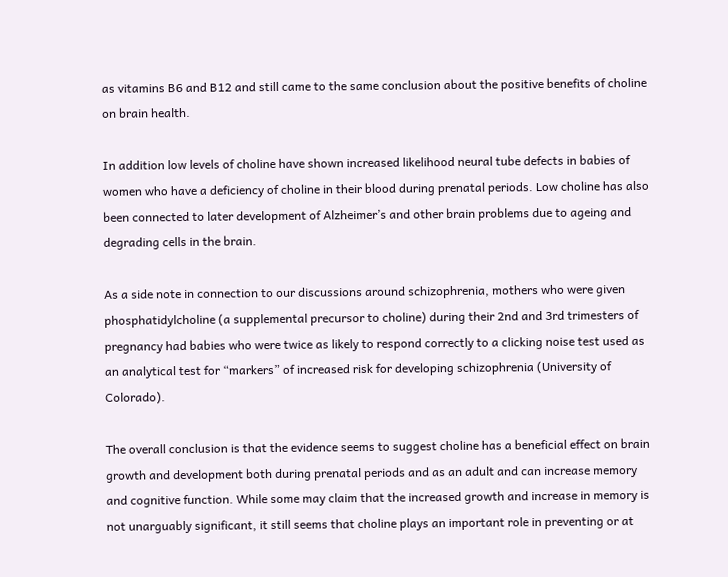as vitamins B6 and B12 and still came to the same conclusion about the positive benefits of choline on brain health.

In addition low levels of choline have shown increased likelihood neural tube defects in babies of women who have a deficiency of choline in their blood during prenatal periods. Low choline has also been connected to later development of Alzheimer’s and other brain problems due to ageing and degrading cells in the brain.

As a side note in connection to our discussions around schizophrenia, mothers who were given phosphatidylcholine (a supplemental precursor to choline) during their 2nd and 3rd trimesters of pregnancy had babies who were twice as likely to respond correctly to a clicking noise test used as an analytical test for “markers” of increased risk for developing schizophrenia (University of Colorado).

The overall conclusion is that the evidence seems to suggest choline has a beneficial effect on brain growth and development both during prenatal periods and as an adult and can increase memory and cognitive function. While some may claim that the increased growth and increase in memory is not unarguably significant, it still seems that choline plays an important role in preventing or at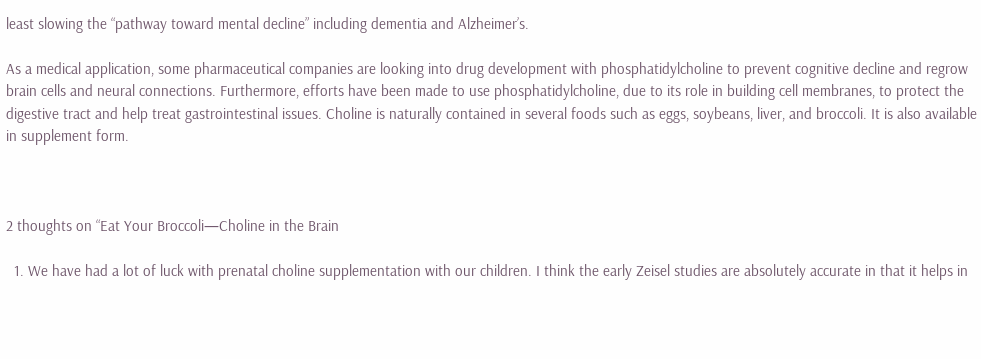least slowing the “pathway toward mental decline” including dementia and Alzheimer’s.

As a medical application, some pharmaceutical companies are looking into drug development with phosphatidylcholine to prevent cognitive decline and regrow brain cells and neural connections. Furthermore, efforts have been made to use phosphatidylcholine, due to its role in building cell membranes, to protect the digestive tract and help treat gastrointestinal issues. Choline is naturally contained in several foods such as eggs, soybeans, liver, and broccoli. It is also available in supplement form.



2 thoughts on “Eat Your Broccoli—Choline in the Brain

  1. We have had a lot of luck with prenatal choline supplementation with our children. I think the early Zeisel studies are absolutely accurate in that it helps in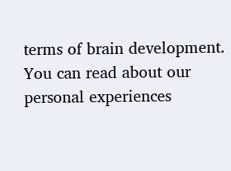terms of brain development. You can read about our personal experiences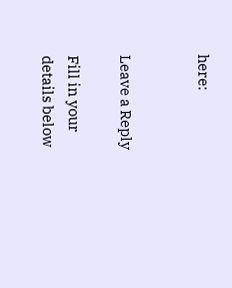here:


Leave a Reply

Fill in your details below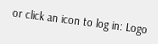or click an icon to log in: Logo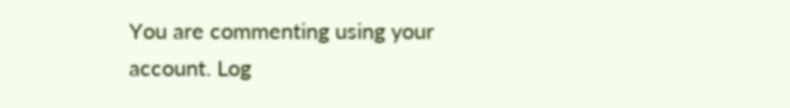You are commenting using your account. Log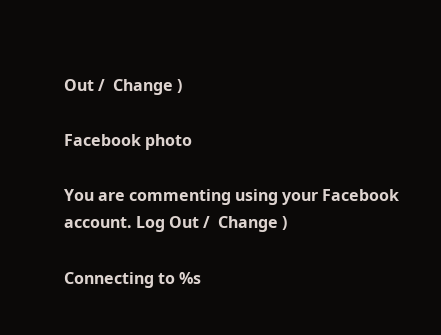Out /  Change )

Facebook photo

You are commenting using your Facebook account. Log Out /  Change )

Connecting to %s